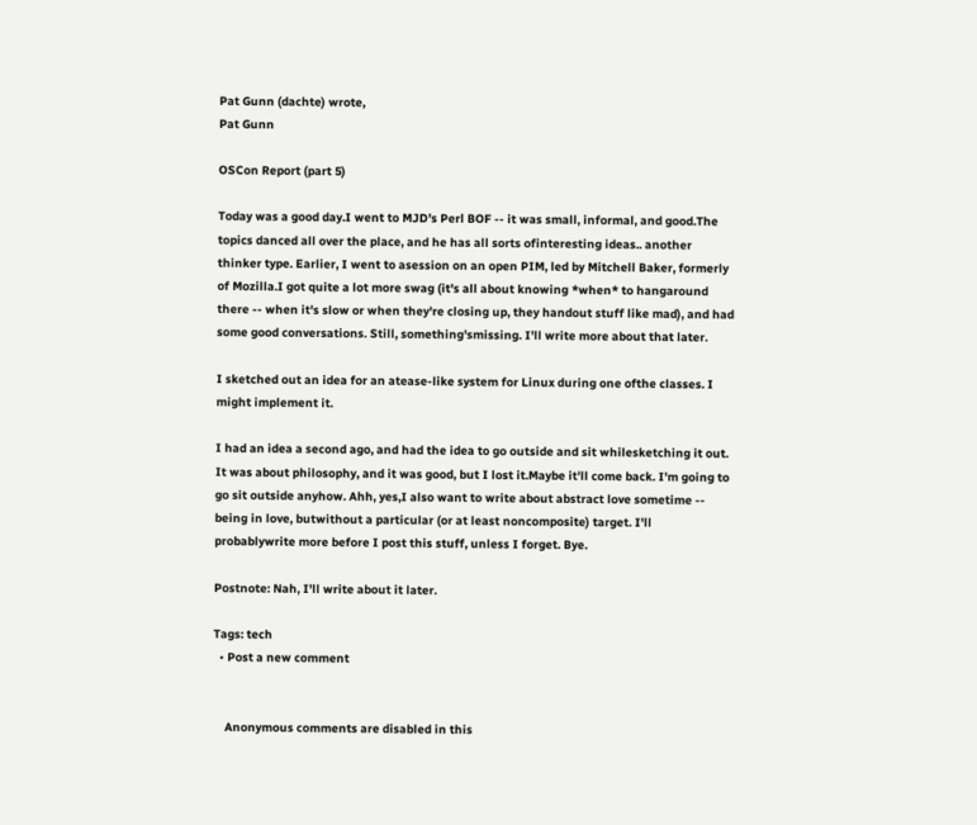Pat Gunn (dachte) wrote,
Pat Gunn

OSCon Report (part 5)

Today was a good day.I went to MJD's Perl BOF -- it was small, informal, and good.The topics danced all over the place, and he has all sorts ofinteresting ideas.. another thinker type. Earlier, I went to asession on an open PIM, led by Mitchell Baker, formerly of Mozilla.I got quite a lot more swag (it's all about knowing *when* to hangaround there -- when it's slow or when they're closing up, they handout stuff like mad), and had some good conversations. Still, something'smissing. I'll write more about that later.

I sketched out an idea for an atease-like system for Linux during one ofthe classes. I might implement it.

I had an idea a second ago, and had the idea to go outside and sit whilesketching it out. It was about philosophy, and it was good, but I lost it.Maybe it'll come back. I'm going to go sit outside anyhow. Ahh, yes,I also want to write about abstract love sometime -- being in love, butwithout a particular (or at least noncomposite) target. I'll probablywrite more before I post this stuff, unless I forget. Bye.

Postnote: Nah, I'll write about it later.

Tags: tech
  • Post a new comment


    Anonymous comments are disabled in this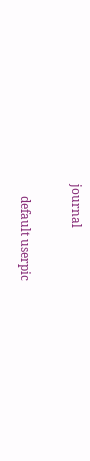journal

    default userpic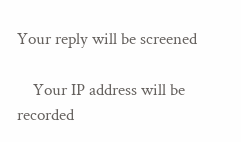Your reply will be screened

    Your IP address will be recorded